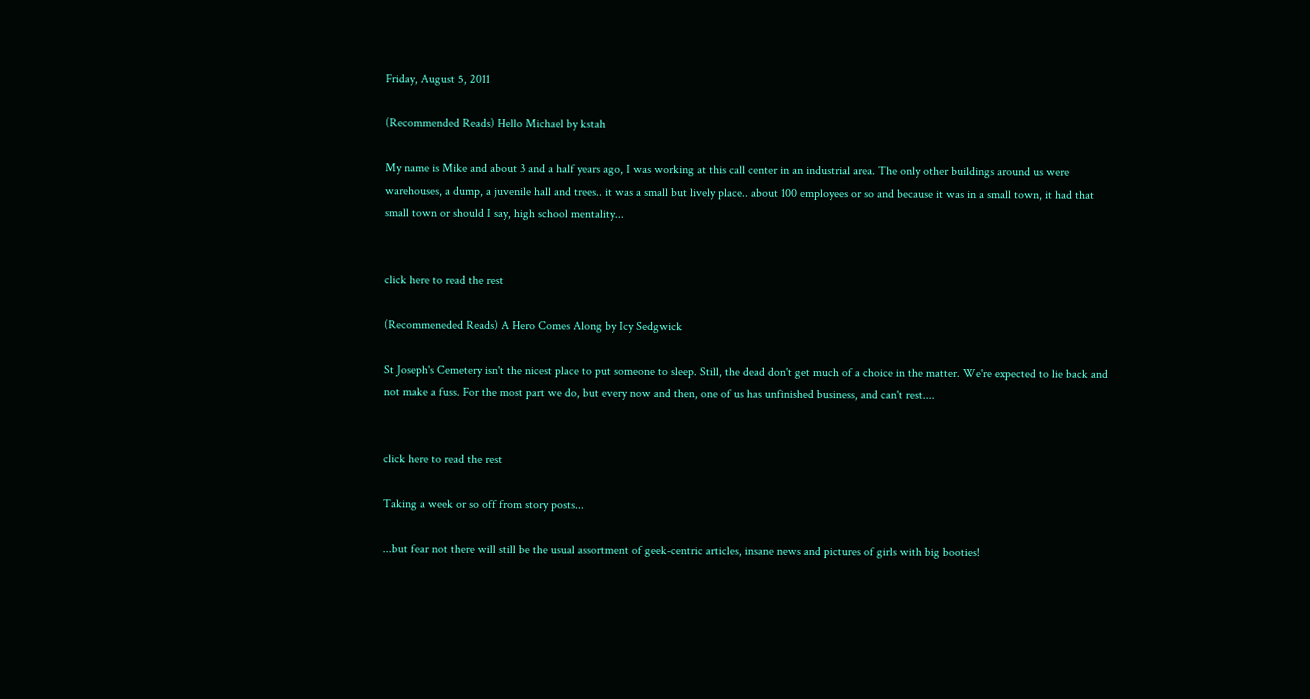Friday, August 5, 2011

(Recommended Reads) Hello Michael by kstah

My name is Mike and about 3 and a half years ago, I was working at this call center in an industrial area. The only other buildings around us were warehouses, a dump, a juvenile hall and trees.. it was a small but lively place.. about 100 employees or so and because it was in a small town, it had that small town or should I say, high school mentality...


click here to read the rest

(Recommeneded Reads) A Hero Comes Along by Icy Sedgwick

St Joseph's Cemetery isn't the nicest place to put someone to sleep. Still, the dead don't get much of a choice in the matter. We're expected to lie back and not make a fuss. For the most part we do, but every now and then, one of us has unfinished business, and can't rest....


click here to read the rest

Taking a week or so off from story posts...

...but fear not there will still be the usual assortment of geek-centric articles, insane news and pictures of girls with big booties!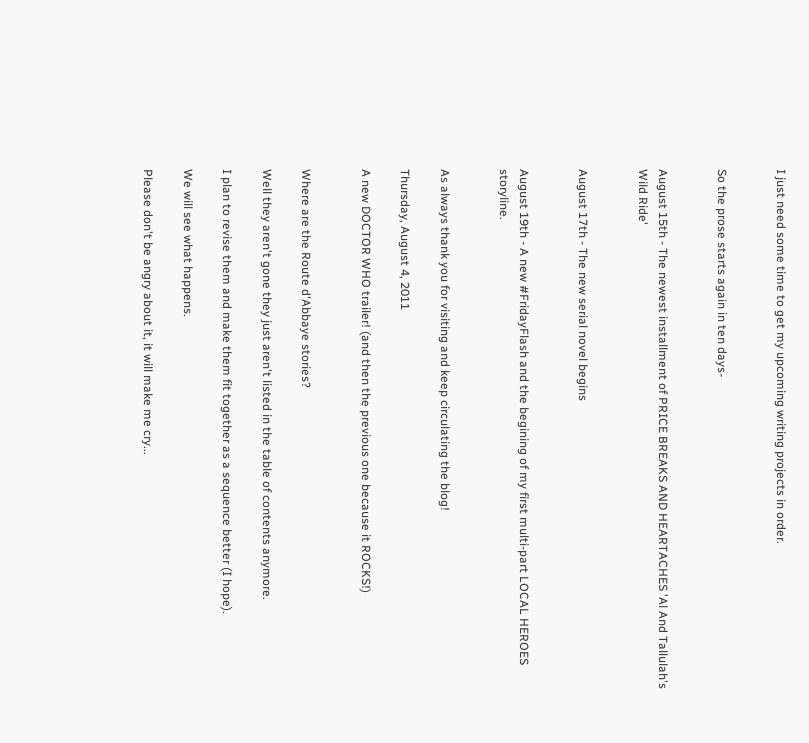I just need some time to get my upcoming writing projects in order.


So the prose starts again in ten days-


August 15th - The newest installment of PRICE BREAKS AND HEARTACHES 'Al And Tallulah's Wild Ride'


August 17th - The new serial novel begins


August 19th - A new #FridayFlash and the begining of my first multi-part LOCAL HEROES storyline.


As always thank you for visiting and keep circulating the blog!

Thursday, August 4, 2011

A new DOCTOR WHO trailer! (and then the previous one because it ROCKS!)


Where are the Route d'Abbaye stories?

Well they aren't gone they just aren't listed in the table of contents anymore.

I plan to revise them and make them fit together as a sequence better (I hope).

We will see what happens.

Please don't be angry about it, it will make me cry...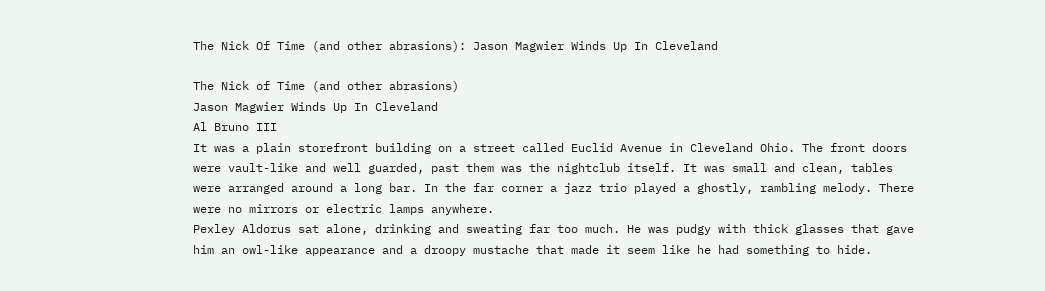The Nick Of Time (and other abrasions): Jason Magwier Winds Up In Cleveland

The Nick of Time (and other abrasions)
Jason Magwier Winds Up In Cleveland
Al Bruno III
It was a plain storefront building on a street called Euclid Avenue in Cleveland Ohio. The front doors were vault-like and well guarded, past them was the nightclub itself. It was small and clean, tables were arranged around a long bar. In the far corner a jazz trio played a ghostly, rambling melody. There were no mirrors or electric lamps anywhere.
Pexley Aldorus sat alone, drinking and sweating far too much. He was pudgy with thick glasses that gave him an owl-like appearance and a droopy mustache that made it seem like he had something to hide.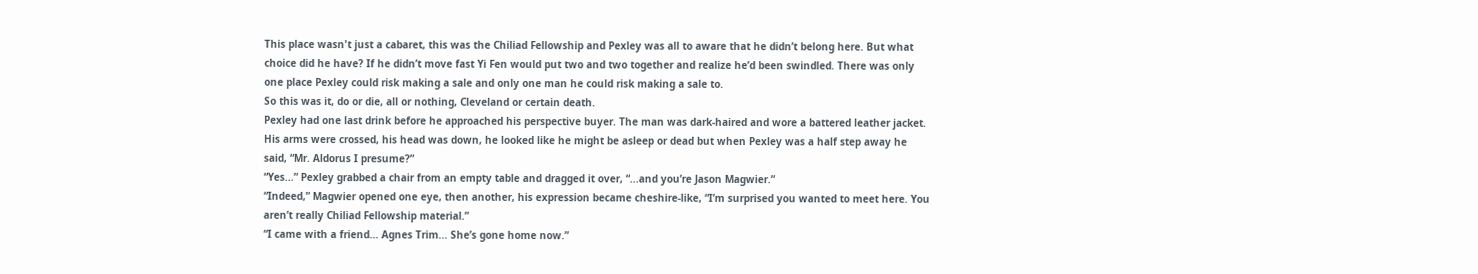This place wasn't just a cabaret, this was the Chiliad Fellowship and Pexley was all to aware that he didn’t belong here. But what choice did he have? If he didn’t move fast Yi Fen would put two and two together and realize he’d been swindled. There was only one place Pexley could risk making a sale and only one man he could risk making a sale to.
So this was it, do or die, all or nothing, Cleveland or certain death.
Pexley had one last drink before he approached his perspective buyer. The man was dark-haired and wore a battered leather jacket. His arms were crossed, his head was down, he looked like he might be asleep or dead but when Pexley was a half step away he said, “Mr. Aldorus I presume?”
“Yes...” Pexley grabbed a chair from an empty table and dragged it over, “...and you’re Jason Magwier.”
“Indeed,” Magwier opened one eye, then another, his expression became cheshire-like, “I’m surprised you wanted to meet here. You aren’t really Chiliad Fellowship material.”
“I came with a friend... Agnes Trim... She’s gone home now.”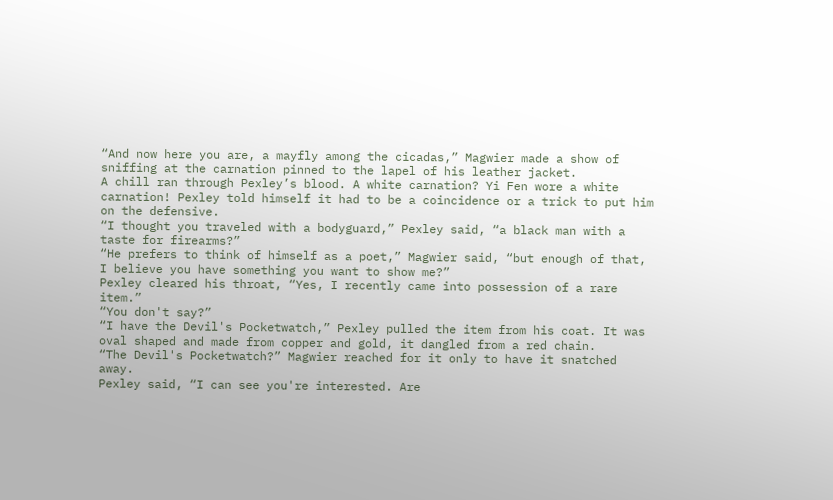“And now here you are, a mayfly among the cicadas,” Magwier made a show of sniffing at the carnation pinned to the lapel of his leather jacket.
A chill ran through Pexley’s blood. A white carnation? Yi Fen wore a white carnation! Pexley told himself it had to be a coincidence or a trick to put him on the defensive.
“I thought you traveled with a bodyguard,” Pexley said, “a black man with a taste for firearms?”
“He prefers to think of himself as a poet,” Magwier said, “but enough of that, I believe you have something you want to show me?”
Pexley cleared his throat, “Yes, I recently came into possession of a rare item.”
“You don't say?”
“I have the Devil's Pocketwatch,” Pexley pulled the item from his coat. It was oval shaped and made from copper and gold, it dangled from a red chain.
“The Devil's Pocketwatch?” Magwier reached for it only to have it snatched away.
Pexley said, “I can see you're interested. Are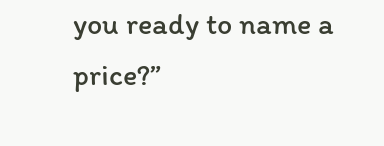you ready to name a price?”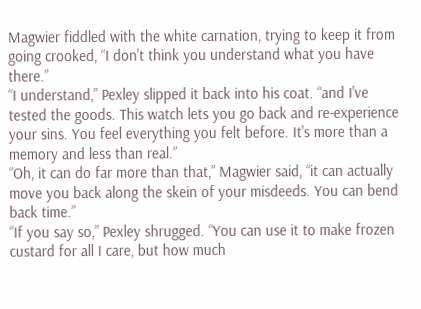Magwier fiddled with the white carnation, trying to keep it from going crooked, “I don't think you understand what you have there.”
“I understand,” Pexley slipped it back into his coat. “and I've tested the goods. This watch lets you go back and re-experience your sins. You feel everything you felt before. It's more than a memory and less than real.”
“Oh, it can do far more than that,” Magwier said, “it can actually move you back along the skein of your misdeeds. You can bend back time.”
“If you say so,” Pexley shrugged. “You can use it to make frozen custard for all I care, but how much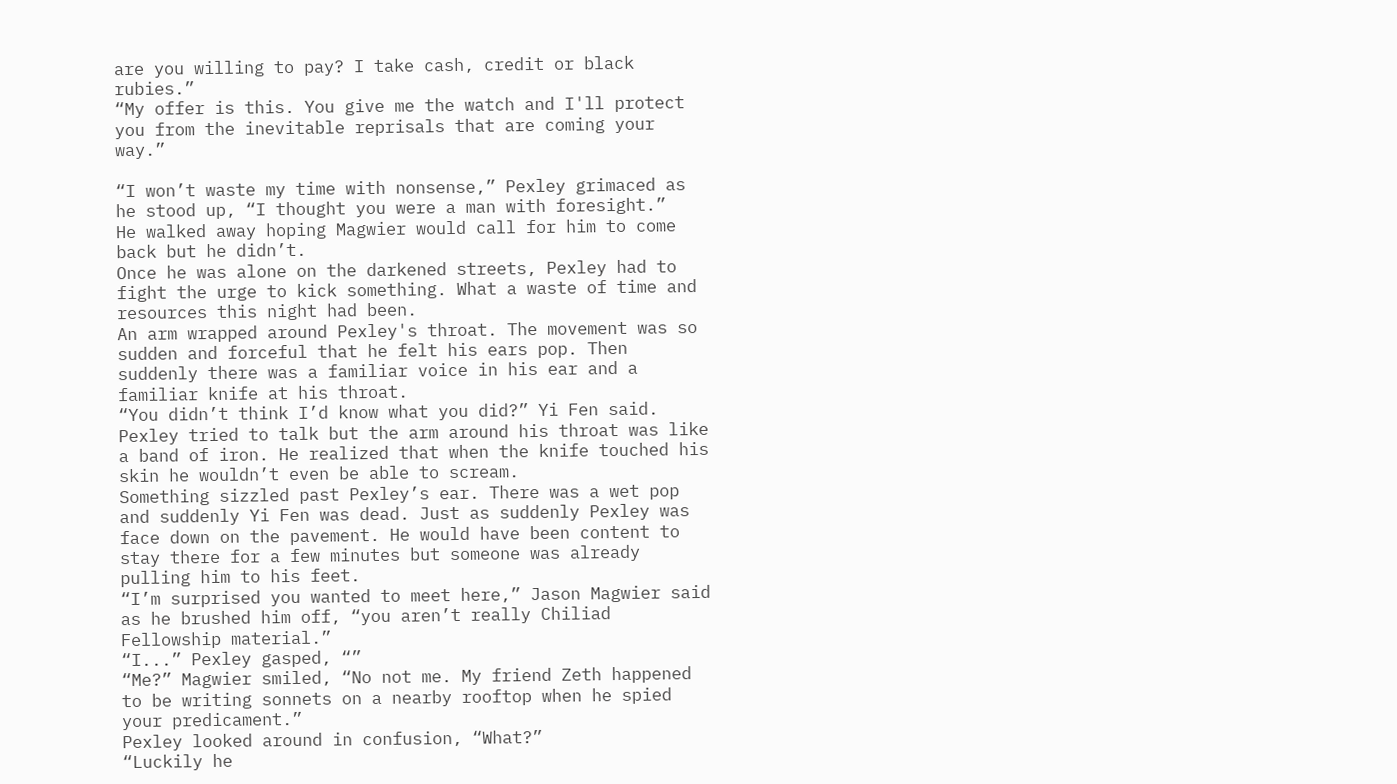are you willing to pay? I take cash, credit or black rubies.”
“My offer is this. You give me the watch and I'll protect you from the inevitable reprisals that are coming your way.”

“I won’t waste my time with nonsense,” Pexley grimaced as he stood up, “I thought you were a man with foresight.”
He walked away hoping Magwier would call for him to come back but he didn’t.
Once he was alone on the darkened streets, Pexley had to fight the urge to kick something. What a waste of time and resources this night had been.
An arm wrapped around Pexley's throat. The movement was so sudden and forceful that he felt his ears pop. Then suddenly there was a familiar voice in his ear and a familiar knife at his throat.
“You didn’t think I’d know what you did?” Yi Fen said.
Pexley tried to talk but the arm around his throat was like a band of iron. He realized that when the knife touched his skin he wouldn’t even be able to scream.
Something sizzled past Pexley’s ear. There was a wet pop and suddenly Yi Fen was dead. Just as suddenly Pexley was face down on the pavement. He would have been content to stay there for a few minutes but someone was already pulling him to his feet.
“I’m surprised you wanted to meet here,” Jason Magwier said as he brushed him off, “you aren’t really Chiliad Fellowship material.”
“I...” Pexley gasped, “”
“Me?” Magwier smiled, “No not me. My friend Zeth happened to be writing sonnets on a nearby rooftop when he spied your predicament.”
Pexley looked around in confusion, “What?”
“Luckily he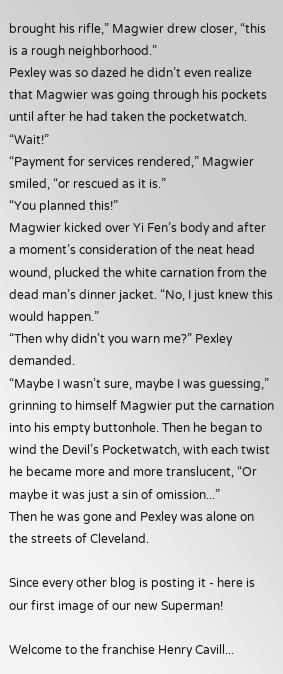brought his rifle,” Magwier drew closer, “this is a rough neighborhood.”
Pexley was so dazed he didn’t even realize that Magwier was going through his pockets until after he had taken the pocketwatch. “Wait!”
“Payment for services rendered,” Magwier smiled, “or rescued as it is.”
“You planned this!”
Magwier kicked over Yi Fen’s body and after a moment’s consideration of the neat head wound, plucked the white carnation from the dead man’s dinner jacket. “No, I just knew this would happen.”
“Then why didn’t you warn me?” Pexley demanded.
“Maybe I wasn’t sure, maybe I was guessing,” grinning to himself Magwier put the carnation into his empty buttonhole. Then he began to wind the Devil’s Pocketwatch, with each twist he became more and more translucent, “Or maybe it was just a sin of omission...”
Then he was gone and Pexley was alone on the streets of Cleveland.

Since every other blog is posting it - here is our first image of our new Superman!

Welcome to the franchise Henry Cavill...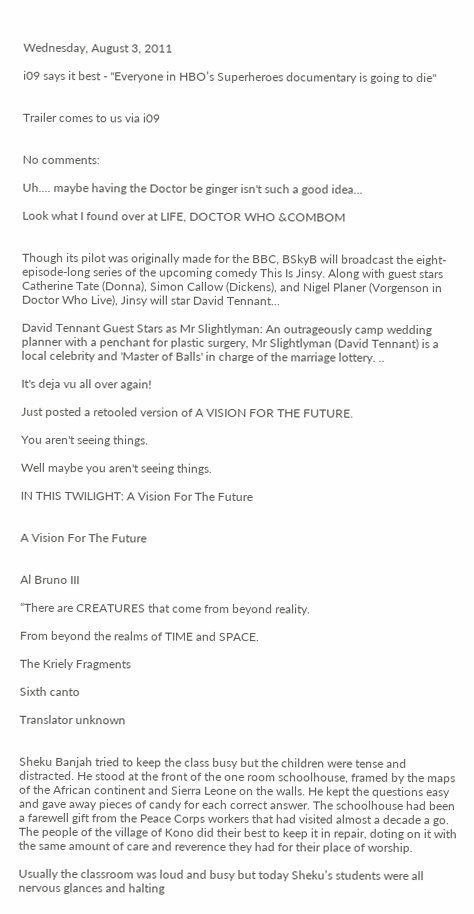Wednesday, August 3, 2011

i09 says it best - "Everyone in HBO’s Superheroes documentary is going to die"


Trailer comes to us via i09


No comments:

Uh.... maybe having the Doctor be ginger isn't such a good idea...

Look what I found over at LIFE, DOCTOR WHO &COMBOM


Though its pilot was originally made for the BBC, BSkyB will broadcast the eight-episode-long series of the upcoming comedy This Is Jinsy. Along with guest stars Catherine Tate (Donna), Simon Callow (Dickens), and Nigel Planer (Vorgenson in Doctor Who Live), Jinsy will star David Tennant...

David Tennant Guest Stars as Mr Slightlyman: An outrageously camp wedding planner with a penchant for plastic surgery, Mr Slightlyman (David Tennant) is a local celebrity and 'Master of Balls' in charge of the marriage lottery. ..

It's deja vu all over again!

Just posted a retooled version of A VISION FOR THE FUTURE.

You aren't seeing things.

Well maybe you aren't seeing things.

IN THIS TWILIGHT: A Vision For The Future


A Vision For The Future


Al Bruno III

“There are CREATURES that come from beyond reality.

From beyond the realms of TIME and SPACE.

The Kriely Fragments

Sixth canto

Translator unknown


Sheku Banjah tried to keep the class busy but the children were tense and distracted. He stood at the front of the one room schoolhouse, framed by the maps of the African continent and Sierra Leone on the walls. He kept the questions easy and gave away pieces of candy for each correct answer. The schoolhouse had been a farewell gift from the Peace Corps workers that had visited almost a decade a go. The people of the village of Kono did their best to keep it in repair, doting on it with the same amount of care and reverence they had for their place of worship.

Usually the classroom was loud and busy but today Sheku’s students were all nervous glances and halting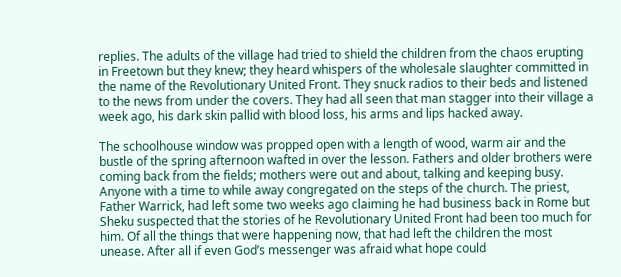replies. The adults of the village had tried to shield the children from the chaos erupting in Freetown but they knew; they heard whispers of the wholesale slaughter committed in the name of the Revolutionary United Front. They snuck radios to their beds and listened to the news from under the covers. They had all seen that man stagger into their village a week ago, his dark skin pallid with blood loss, his arms and lips hacked away.

The schoolhouse window was propped open with a length of wood, warm air and the bustle of the spring afternoon wafted in over the lesson. Fathers and older brothers were coming back from the fields; mothers were out and about, talking and keeping busy. Anyone with a time to while away congregated on the steps of the church. The priest, Father Warrick, had left some two weeks ago claiming he had business back in Rome but Sheku suspected that the stories of he Revolutionary United Front had been too much for him. Of all the things that were happening now, that had left the children the most unease. After all if even God’s messenger was afraid what hope could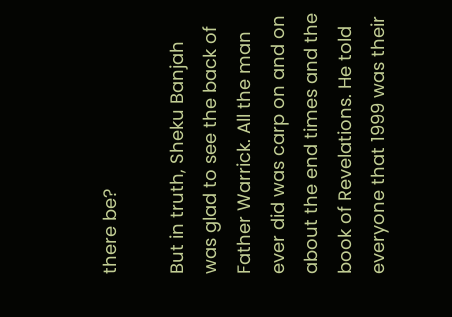there be?

But in truth, Sheku Banjah was glad to see the back of Father Warrick. All the man ever did was carp on and on about the end times and the book of Revelations. He told everyone that 1999 was their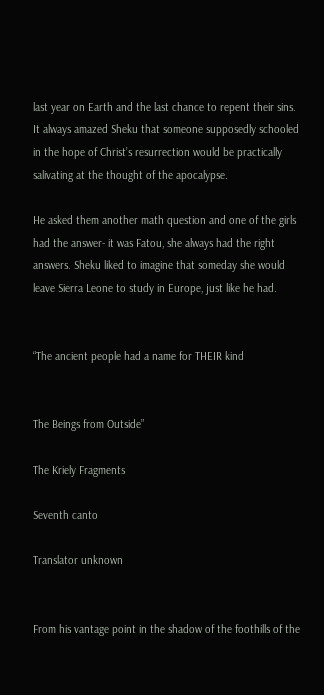last year on Earth and the last chance to repent their sins. It always amazed Sheku that someone supposedly schooled in the hope of Christ’s resurrection would be practically salivating at the thought of the apocalypse.

He asked them another math question and one of the girls had the answer- it was Fatou, she always had the right answers. Sheku liked to imagine that someday she would leave Sierra Leone to study in Europe, just like he had.


“The ancient people had a name for THEIR kind


The Beings from Outside”

The Kriely Fragments

Seventh canto

Translator unknown


From his vantage point in the shadow of the foothills of the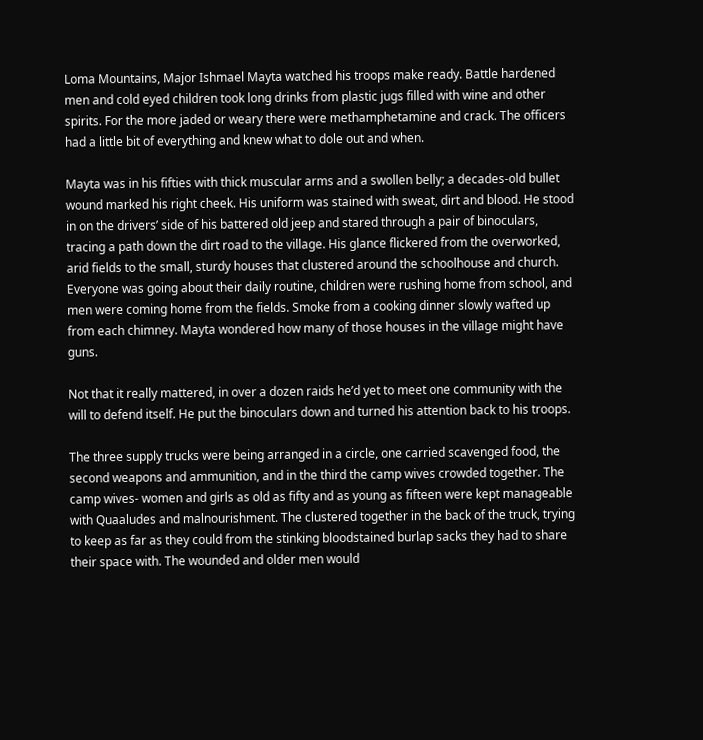Loma Mountains, Major Ishmael Mayta watched his troops make ready. Battle hardened men and cold eyed children took long drinks from plastic jugs filled with wine and other spirits. For the more jaded or weary there were methamphetamine and crack. The officers had a little bit of everything and knew what to dole out and when.

Mayta was in his fifties with thick muscular arms and a swollen belly; a decades-old bullet wound marked his right cheek. His uniform was stained with sweat, dirt and blood. He stood in on the drivers’ side of his battered old jeep and stared through a pair of binoculars, tracing a path down the dirt road to the village. His glance flickered from the overworked, arid fields to the small, sturdy houses that clustered around the schoolhouse and church. Everyone was going about their daily routine, children were rushing home from school, and men were coming home from the fields. Smoke from a cooking dinner slowly wafted up from each chimney. Mayta wondered how many of those houses in the village might have guns.

Not that it really mattered, in over a dozen raids he’d yet to meet one community with the will to defend itself. He put the binoculars down and turned his attention back to his troops.

The three supply trucks were being arranged in a circle, one carried scavenged food, the second weapons and ammunition, and in the third the camp wives crowded together. The camp wives- women and girls as old as fifty and as young as fifteen were kept manageable with Quaaludes and malnourishment. The clustered together in the back of the truck, trying to keep as far as they could from the stinking bloodstained burlap sacks they had to share their space with. The wounded and older men would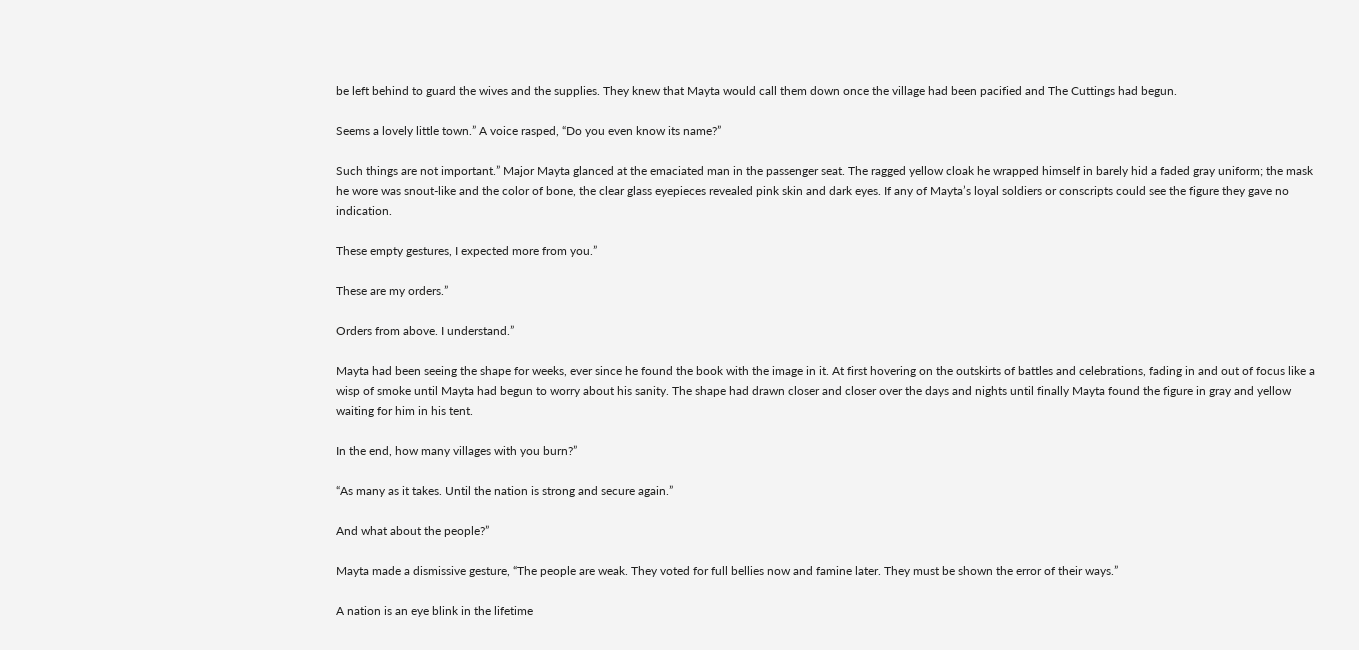be left behind to guard the wives and the supplies. They knew that Mayta would call them down once the village had been pacified and The Cuttings had begun.

Seems a lovely little town.” A voice rasped, “Do you even know its name?”

Such things are not important.” Major Mayta glanced at the emaciated man in the passenger seat. The ragged yellow cloak he wrapped himself in barely hid a faded gray uniform; the mask he wore was snout-like and the color of bone, the clear glass eyepieces revealed pink skin and dark eyes. If any of Mayta’s loyal soldiers or conscripts could see the figure they gave no indication.

These empty gestures, I expected more from you.”

These are my orders.”

Orders from above. I understand.”

Mayta had been seeing the shape for weeks, ever since he found the book with the image in it. At first hovering on the outskirts of battles and celebrations, fading in and out of focus like a wisp of smoke until Mayta had begun to worry about his sanity. The shape had drawn closer and closer over the days and nights until finally Mayta found the figure in gray and yellow waiting for him in his tent.

In the end, how many villages with you burn?”

“As many as it takes. Until the nation is strong and secure again.”

And what about the people?”

Mayta made a dismissive gesture, “The people are weak. They voted for full bellies now and famine later. They must be shown the error of their ways.”

A nation is an eye blink in the lifetime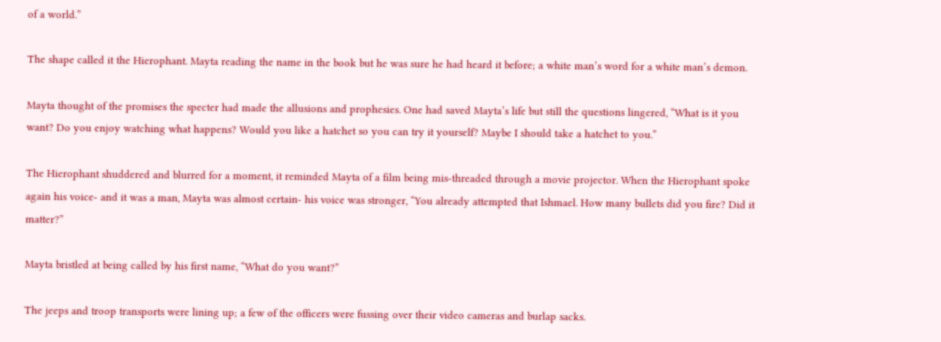of a world.”

The shape called it the Hierophant. Mayta reading the name in the book but he was sure he had heard it before; a white man’s word for a white man’s demon.

Mayta thought of the promises the specter had made the allusions and prophesies. One had saved Mayta’s life but still the questions lingered, “What is it you want? Do you enjoy watching what happens? Would you like a hatchet so you can try it yourself? Maybe I should take a hatchet to you.”

The Hierophant shuddered and blurred for a moment, it reminded Mayta of a film being mis-threaded through a movie projector. When the Hierophant spoke again his voice- and it was a man, Mayta was almost certain- his voice was stronger, “You already attempted that Ishmael. How many bullets did you fire? Did it matter?”

Mayta bristled at being called by his first name, “What do you want?”

The jeeps and troop transports were lining up; a few of the officers were fussing over their video cameras and burlap sacks.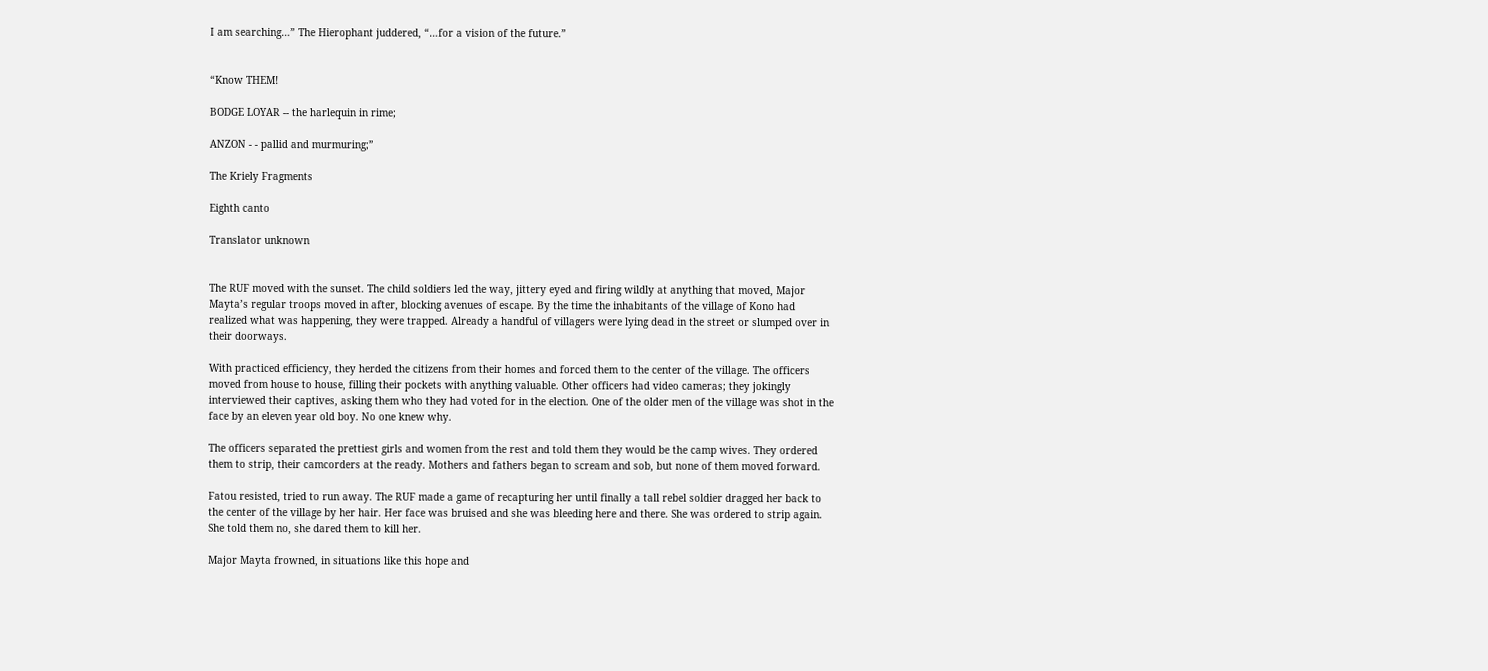I am searching…” The Hierophant juddered, “…for a vision of the future.”


“Know THEM!

BODGE LOYAR -- the harlequin in rime;

ANZON - - pallid and murmuring;”

The Kriely Fragments

Eighth canto

Translator unknown


The RUF moved with the sunset. The child soldiers led the way, jittery eyed and firing wildly at anything that moved, Major Mayta’s regular troops moved in after, blocking avenues of escape. By the time the inhabitants of the village of Kono had realized what was happening, they were trapped. Already a handful of villagers were lying dead in the street or slumped over in their doorways.

With practiced efficiency, they herded the citizens from their homes and forced them to the center of the village. The officers moved from house to house, filling their pockets with anything valuable. Other officers had video cameras; they jokingly interviewed their captives, asking them who they had voted for in the election. One of the older men of the village was shot in the face by an eleven year old boy. No one knew why.

The officers separated the prettiest girls and women from the rest and told them they would be the camp wives. They ordered them to strip, their camcorders at the ready. Mothers and fathers began to scream and sob, but none of them moved forward.

Fatou resisted, tried to run away. The RUF made a game of recapturing her until finally a tall rebel soldier dragged her back to the center of the village by her hair. Her face was bruised and she was bleeding here and there. She was ordered to strip again. She told them no, she dared them to kill her.

Major Mayta frowned, in situations like this hope and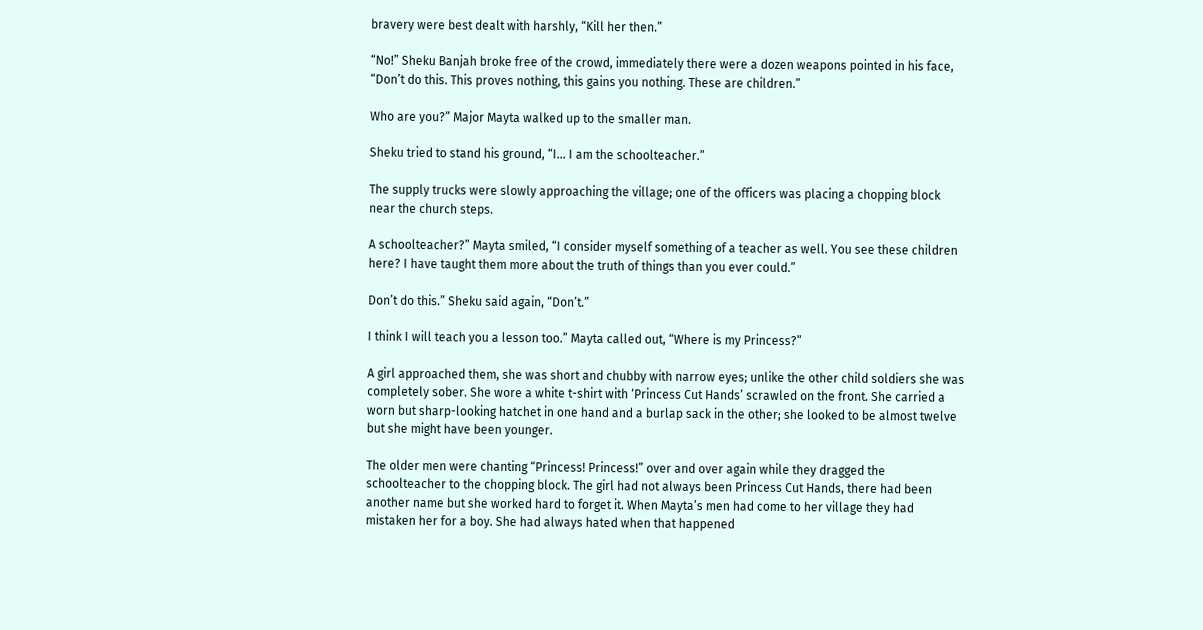bravery were best dealt with harshly, “Kill her then.”

“No!” Sheku Banjah broke free of the crowd, immediately there were a dozen weapons pointed in his face, “Don’t do this. This proves nothing, this gains you nothing. These are children.”

Who are you?” Major Mayta walked up to the smaller man.

Sheku tried to stand his ground, “I... I am the schoolteacher.”

The supply trucks were slowly approaching the village; one of the officers was placing a chopping block near the church steps.

A schoolteacher?” Mayta smiled, “I consider myself something of a teacher as well. You see these children here? I have taught them more about the truth of things than you ever could.”

Don’t do this.” Sheku said again, “Don’t.”

I think I will teach you a lesson too.” Mayta called out, “Where is my Princess?”

A girl approached them, she was short and chubby with narrow eyes; unlike the other child soldiers she was completely sober. She wore a white t-shirt with ‘Princess Cut Hands’ scrawled on the front. She carried a worn but sharp-looking hatchet in one hand and a burlap sack in the other; she looked to be almost twelve but she might have been younger.

The older men were chanting “Princess! Princess!” over and over again while they dragged the schoolteacher to the chopping block. The girl had not always been Princess Cut Hands, there had been another name but she worked hard to forget it. When Mayta’s men had come to her village they had mistaken her for a boy. She had always hated when that happened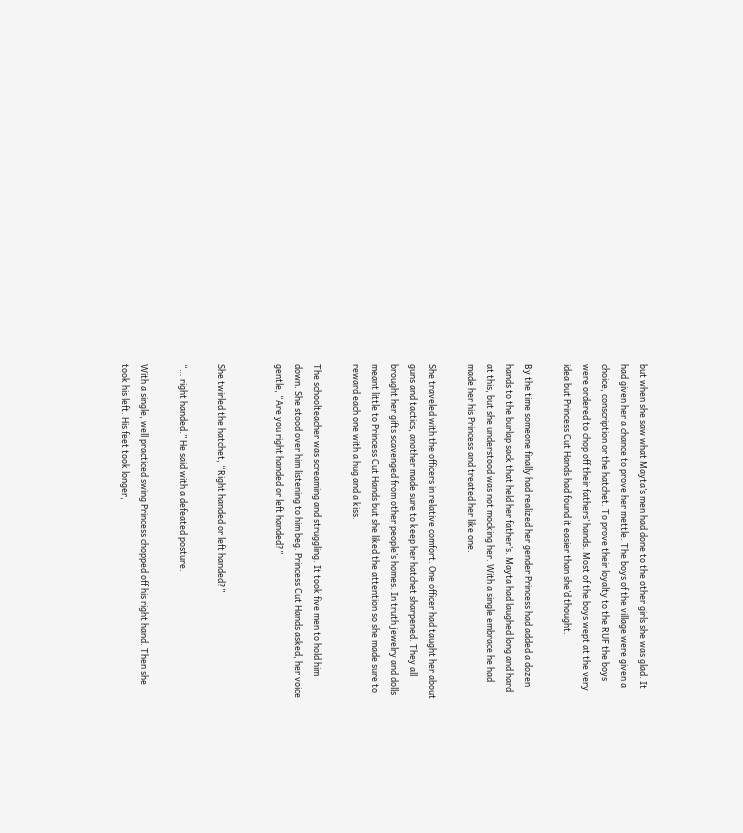but when she saw what Mayta’s men had done to the other girls she was glad. It had given her a chance to prove her mettle. The boys of the village were given a choice, conscription or the hatchet. To prove their loyalty to the RUF the boys were ordered to chop off their fathers’ hands. Most of the boys wept at the very idea but Princess Cut Hands had found it easier than she’d thought.

By the time someone finally had realized her gender Princess had added a dozen hands to the burlap sack that held her father’s. Mayta had laughed long and hard at this, but she understood was not mocking her. With a single embrace he had made her his Princess and treated her like one.

She traveled with the officers in relative comfort. One officer had taught her about guns and tactics, another made sure to keep her hatchet sharpened. They all brought her gifts scavenged from other people’s homes. In truth jewelry and dolls meant little to Princess Cut Hands but she liked the attention so she made sure to reward each one with a hug and a kiss.

The schoolteacher was screaming and struggling. It took five men to hold him down. She stood over him listening to him beg. Princess Cut Hands asked, her voice gentle, “Are you right handed or left handed?”


She twirled the hatchet, “Right handed or left handed?”

“… right handed.” He said with a defeated posture.

With a single, well practiced swing Princess chopped off his right hand. Then she took his left. His feet took longer,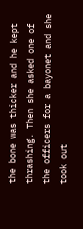the bone was thicker and he kept thrashing. Then she asked one of the officers for a bayonet and she took out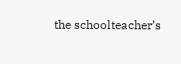the schoolteacher’s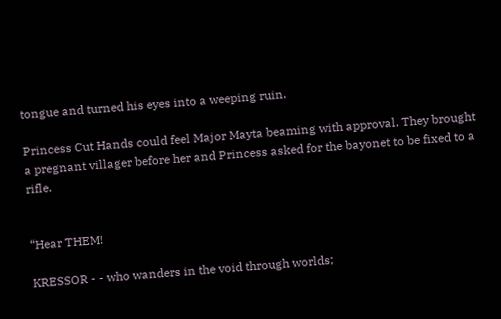tongue and turned his eyes into a weeping ruin.

Princess Cut Hands could feel Major Mayta beaming with approval. They brought a pregnant villager before her and Princess asked for the bayonet to be fixed to a rifle.


“Hear THEM!

KRESSOR - - who wanders in the void through worlds;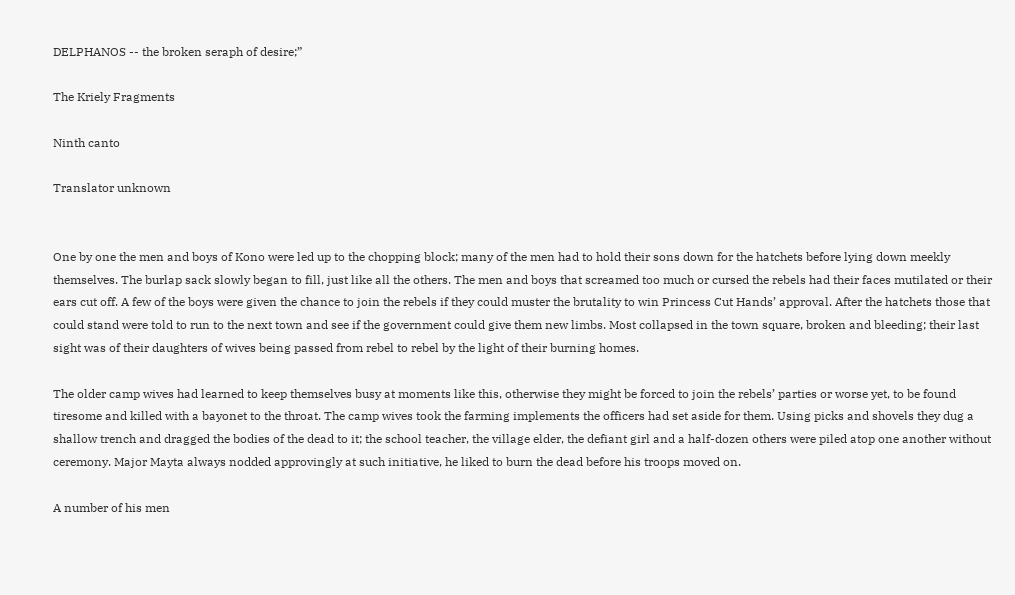DELPHANOS -- the broken seraph of desire;”

The Kriely Fragments

Ninth canto

Translator unknown


One by one the men and boys of Kono were led up to the chopping block; many of the men had to hold their sons down for the hatchets before lying down meekly themselves. The burlap sack slowly began to fill, just like all the others. The men and boys that screamed too much or cursed the rebels had their faces mutilated or their ears cut off. A few of the boys were given the chance to join the rebels if they could muster the brutality to win Princess Cut Hands’ approval. After the hatchets those that could stand were told to run to the next town and see if the government could give them new limbs. Most collapsed in the town square, broken and bleeding; their last sight was of their daughters of wives being passed from rebel to rebel by the light of their burning homes.

The older camp wives had learned to keep themselves busy at moments like this, otherwise they might be forced to join the rebels’ parties or worse yet, to be found tiresome and killed with a bayonet to the throat. The camp wives took the farming implements the officers had set aside for them. Using picks and shovels they dug a shallow trench and dragged the bodies of the dead to it; the school teacher, the village elder, the defiant girl and a half-dozen others were piled atop one another without ceremony. Major Mayta always nodded approvingly at such initiative, he liked to burn the dead before his troops moved on.

A number of his men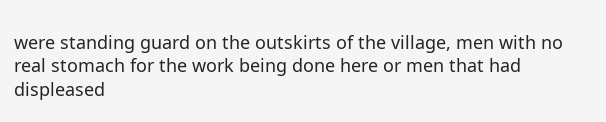were standing guard on the outskirts of the village, men with no real stomach for the work being done here or men that had displeased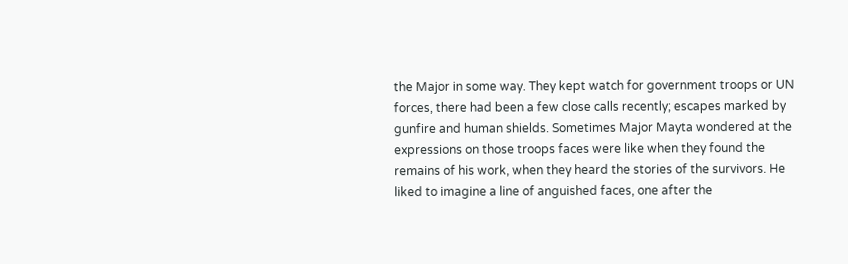the Major in some way. They kept watch for government troops or UN forces, there had been a few close calls recently; escapes marked by gunfire and human shields. Sometimes Major Mayta wondered at the expressions on those troops faces were like when they found the remains of his work, when they heard the stories of the survivors. He liked to imagine a line of anguished faces, one after the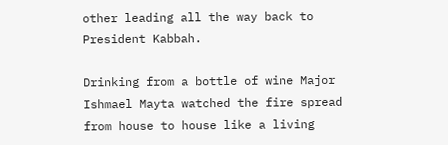other leading all the way back to President Kabbah.

Drinking from a bottle of wine Major Ishmael Mayta watched the fire spread from house to house like a living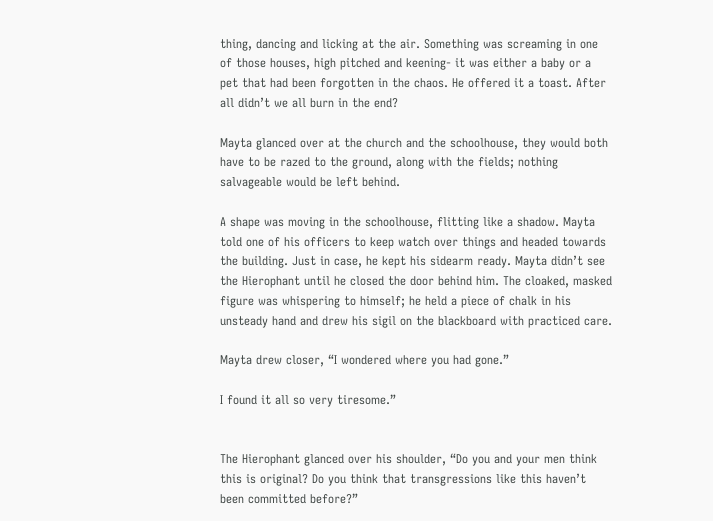thing, dancing and licking at the air. Something was screaming in one of those houses, high pitched and keening- it was either a baby or a pet that had been forgotten in the chaos. He offered it a toast. After all didn’t we all burn in the end?

Mayta glanced over at the church and the schoolhouse, they would both have to be razed to the ground, along with the fields; nothing salvageable would be left behind.

A shape was moving in the schoolhouse, flitting like a shadow. Mayta told one of his officers to keep watch over things and headed towards the building. Just in case, he kept his sidearm ready. Mayta didn’t see the Hierophant until he closed the door behind him. The cloaked, masked figure was whispering to himself; he held a piece of chalk in his unsteady hand and drew his sigil on the blackboard with practiced care.

Mayta drew closer, “I wondered where you had gone.”

I found it all so very tiresome.”


The Hierophant glanced over his shoulder, “Do you and your men think this is original? Do you think that transgressions like this haven’t been committed before?”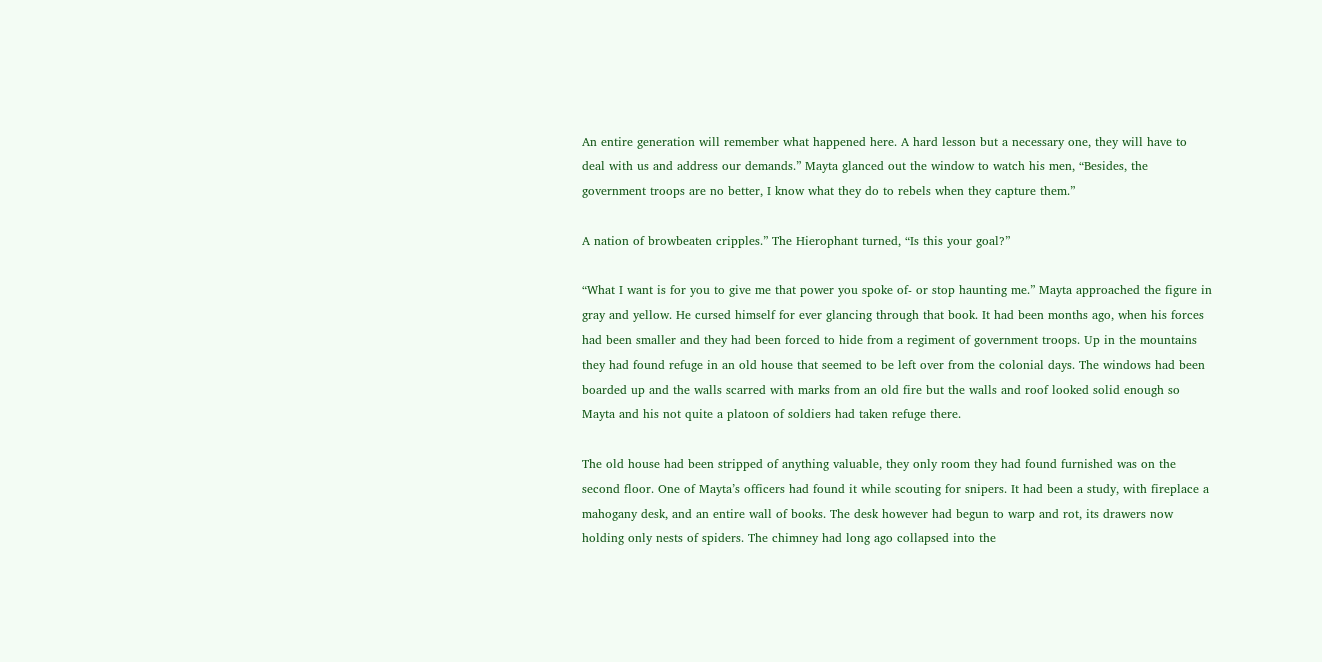An entire generation will remember what happened here. A hard lesson but a necessary one, they will have to deal with us and address our demands.” Mayta glanced out the window to watch his men, “Besides, the government troops are no better, I know what they do to rebels when they capture them.”

A nation of browbeaten cripples.” The Hierophant turned, “Is this your goal?”

“What I want is for you to give me that power you spoke of- or stop haunting me.” Mayta approached the figure in gray and yellow. He cursed himself for ever glancing through that book. It had been months ago, when his forces had been smaller and they had been forced to hide from a regiment of government troops. Up in the mountains they had found refuge in an old house that seemed to be left over from the colonial days. The windows had been boarded up and the walls scarred with marks from an old fire but the walls and roof looked solid enough so Mayta and his not quite a platoon of soldiers had taken refuge there.

The old house had been stripped of anything valuable, they only room they had found furnished was on the second floor. One of Mayta’s officers had found it while scouting for snipers. It had been a study, with fireplace a mahogany desk, and an entire wall of books. The desk however had begun to warp and rot, its drawers now holding only nests of spiders. The chimney had long ago collapsed into the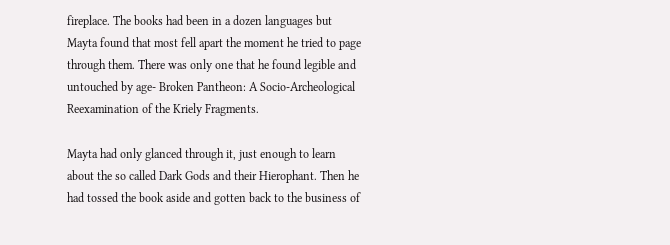fireplace. The books had been in a dozen languages but Mayta found that most fell apart the moment he tried to page through them. There was only one that he found legible and untouched by age- Broken Pantheon: A Socio-Archeological Reexamination of the Kriely Fragments.

Mayta had only glanced through it, just enough to learn about the so called Dark Gods and their Hierophant. Then he had tossed the book aside and gotten back to the business of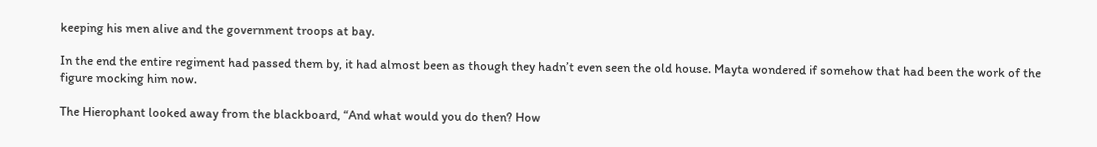keeping his men alive and the government troops at bay.

In the end the entire regiment had passed them by, it had almost been as though they hadn’t even seen the old house. Mayta wondered if somehow that had been the work of the figure mocking him now.

The Hierophant looked away from the blackboard, “And what would you do then? How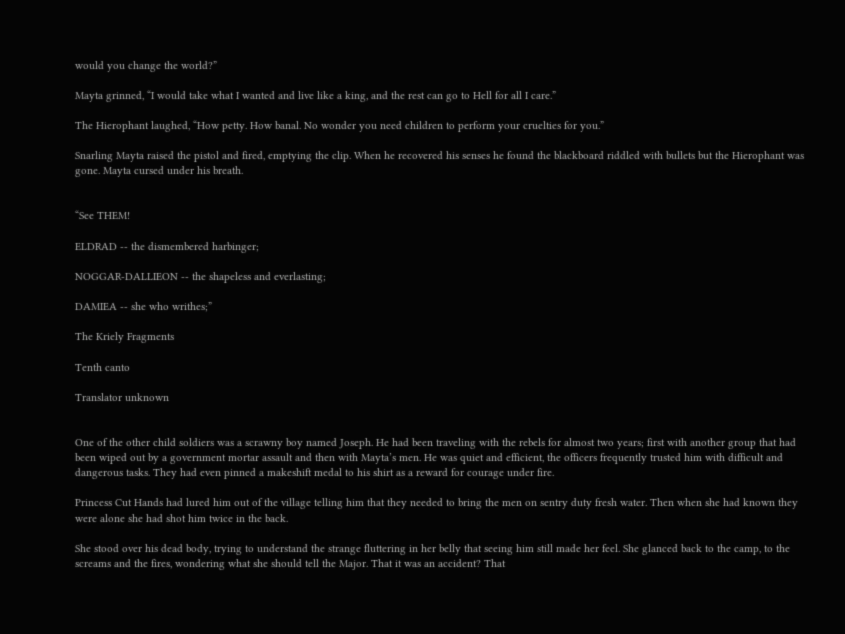would you change the world?”

Mayta grinned, “I would take what I wanted and live like a king, and the rest can go to Hell for all I care.”

The Hierophant laughed, “How petty. How banal. No wonder you need children to perform your cruelties for you.”

Snarling Mayta raised the pistol and fired, emptying the clip. When he recovered his senses he found the blackboard riddled with bullets but the Hierophant was gone. Mayta cursed under his breath.


“See THEM!

ELDRAD -- the dismembered harbinger;

NOGGAR-DALLIEON -- the shapeless and everlasting;

DAMIEA -- she who writhes;”

The Kriely Fragments

Tenth canto

Translator unknown


One of the other child soldiers was a scrawny boy named Joseph. He had been traveling with the rebels for almost two years; first with another group that had been wiped out by a government mortar assault and then with Mayta’s men. He was quiet and efficient, the officers frequently trusted him with difficult and dangerous tasks. They had even pinned a makeshift medal to his shirt as a reward for courage under fire.

Princess Cut Hands had lured him out of the village telling him that they needed to bring the men on sentry duty fresh water. Then when she had known they were alone she had shot him twice in the back.

She stood over his dead body, trying to understand the strange fluttering in her belly that seeing him still made her feel. She glanced back to the camp, to the screams and the fires, wondering what she should tell the Major. That it was an accident? That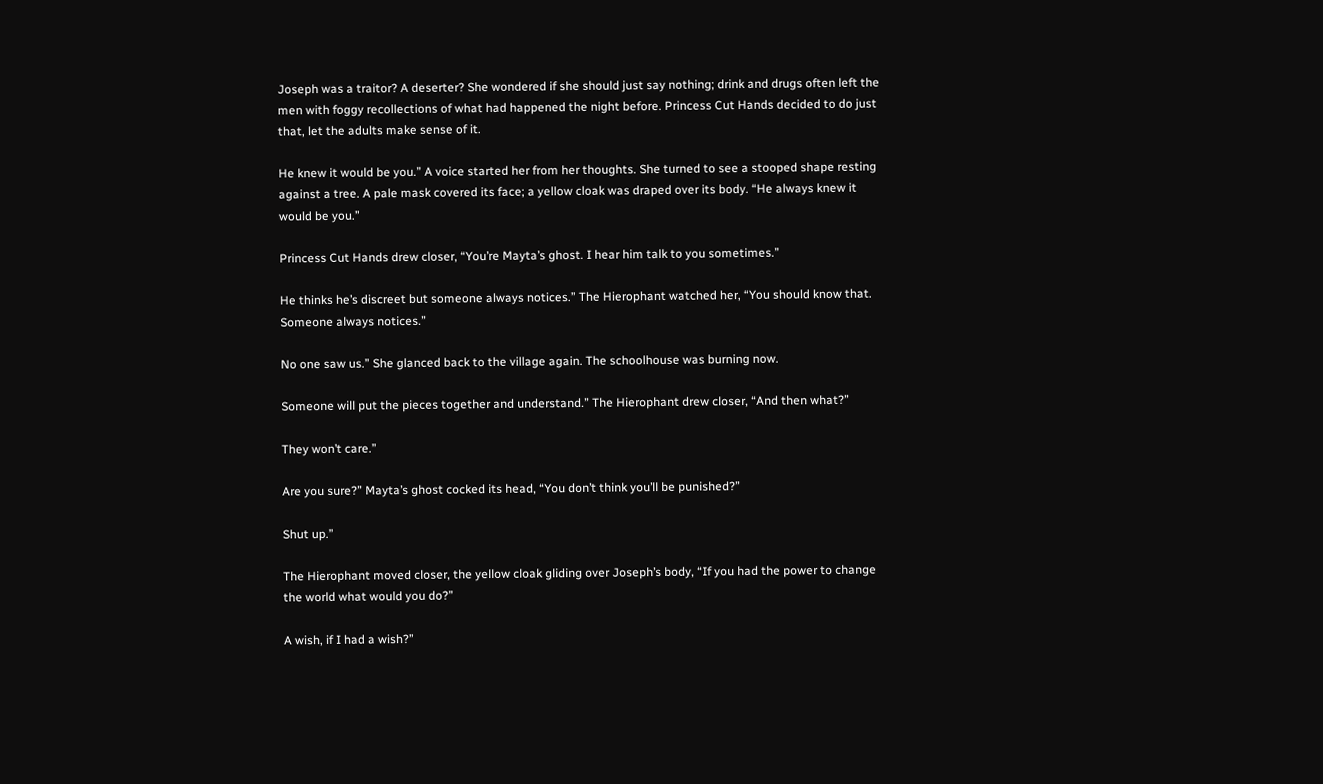Joseph was a traitor? A deserter? She wondered if she should just say nothing; drink and drugs often left the men with foggy recollections of what had happened the night before. Princess Cut Hands decided to do just that, let the adults make sense of it.

He knew it would be you.” A voice started her from her thoughts. She turned to see a stooped shape resting against a tree. A pale mask covered its face; a yellow cloak was draped over its body. “He always knew it would be you.”

Princess Cut Hands drew closer, “You’re Mayta’s ghost. I hear him talk to you sometimes.”

He thinks he’s discreet but someone always notices.” The Hierophant watched her, “You should know that. Someone always notices.”

No one saw us.” She glanced back to the village again. The schoolhouse was burning now.

Someone will put the pieces together and understand.” The Hierophant drew closer, “And then what?”

They won’t care.”

Are you sure?” Mayta’s ghost cocked its head, “You don’t think you’ll be punished?”

Shut up.”

The Hierophant moved closer, the yellow cloak gliding over Joseph’s body, “If you had the power to change the world what would you do?”

A wish, if I had a wish?”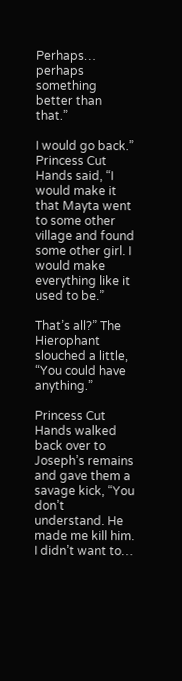Perhaps… perhaps something better than that.”

I would go back.” Princess Cut Hands said, “I would make it that Mayta went to some other village and found some other girl. I would make everything like it used to be.”

That’s all?” The Hierophant slouched a little, “You could have anything.”

Princess Cut Hands walked back over to Joseph’s remains and gave them a savage kick, “You don’t understand. He made me kill him. I didn’t want to…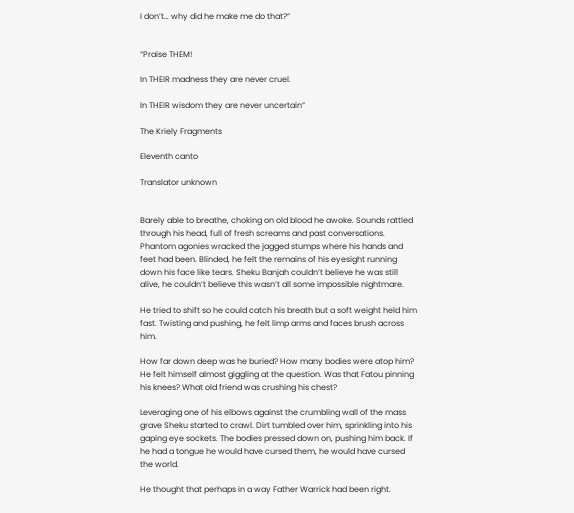I don’t… why did he make me do that?”


“Praise THEM!

In THEIR madness they are never cruel.

In THEIR wisdom they are never uncertain”

The Kriely Fragments

Eleventh canto

Translator unknown


Barely able to breathe, choking on old blood he awoke. Sounds rattled through his head, full of fresh screams and past conversations. Phantom agonies wracked the jagged stumps where his hands and feet had been. Blinded, he felt the remains of his eyesight running down his face like tears. Sheku Banjah couldn’t believe he was still alive, he couldn’t believe this wasn’t all some impossible nightmare.

He tried to shift so he could catch his breath but a soft weight held him fast. Twisting and pushing, he felt limp arms and faces brush across him.

How far down deep was he buried? How many bodies were atop him? He felt himself almost giggling at the question. Was that Fatou pinning his knees? What old friend was crushing his chest?

Leveraging one of his elbows against the crumbling wall of the mass grave Sheku started to crawl. Dirt tumbled over him, sprinkling into his gaping eye sockets. The bodies pressed down on, pushing him back. If he had a tongue he would have cursed them, he would have cursed the world.

He thought that perhaps in a way Father Warrick had been right.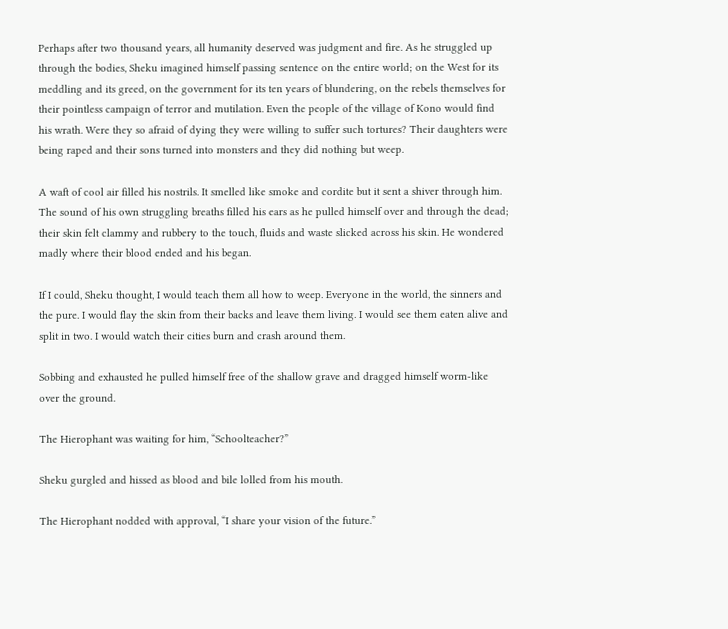Perhaps after two thousand years, all humanity deserved was judgment and fire. As he struggled up through the bodies, Sheku imagined himself passing sentence on the entire world; on the West for its meddling and its greed, on the government for its ten years of blundering, on the rebels themselves for their pointless campaign of terror and mutilation. Even the people of the village of Kono would find his wrath. Were they so afraid of dying they were willing to suffer such tortures? Their daughters were being raped and their sons turned into monsters and they did nothing but weep.

A waft of cool air filled his nostrils. It smelled like smoke and cordite but it sent a shiver through him. The sound of his own struggling breaths filled his ears as he pulled himself over and through the dead; their skin felt clammy and rubbery to the touch, fluids and waste slicked across his skin. He wondered madly where their blood ended and his began.

If I could, Sheku thought, I would teach them all how to weep. Everyone in the world, the sinners and the pure. I would flay the skin from their backs and leave them living. I would see them eaten alive and split in two. I would watch their cities burn and crash around them.

Sobbing and exhausted he pulled himself free of the shallow grave and dragged himself worm-like over the ground.

The Hierophant was waiting for him, “Schoolteacher?”

Sheku gurgled and hissed as blood and bile lolled from his mouth.

The Hierophant nodded with approval, “I share your vision of the future.”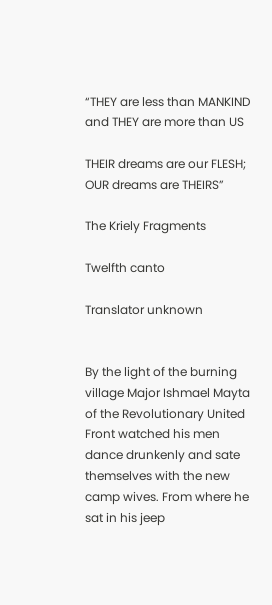“THEY are less than MANKIND and THEY are more than US

THEIR dreams are our FLESH; OUR dreams are THEIRS”

The Kriely Fragments

Twelfth canto

Translator unknown


By the light of the burning village Major Ishmael Mayta of the Revolutionary United Front watched his men dance drunkenly and sate themselves with the new camp wives. From where he sat in his jeep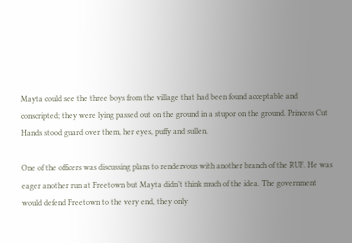Mayta could see the three boys from the village that had been found acceptable and conscripted; they were lying passed out on the ground in a stupor on the ground. Princess Cut Hands stood guard over them, her eyes, puffy and sullen.

One of the officers was discussing plans to rendezvous with another branch of the RUF. He was eager another run at Freetown but Mayta didn’t think much of the idea. The government would defend Freetown to the very end, they only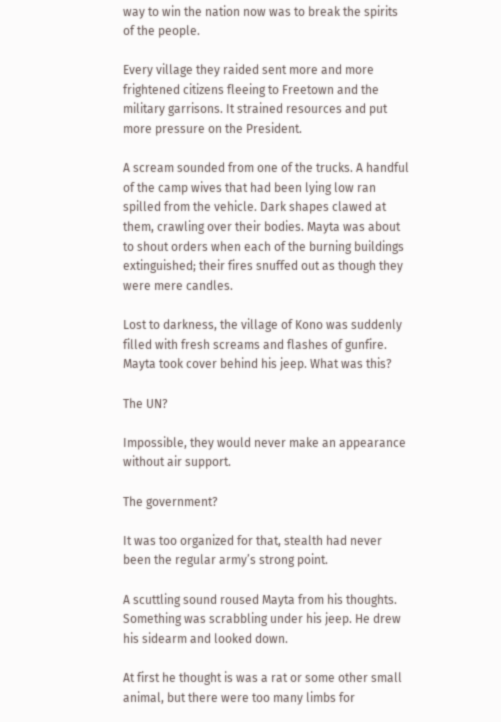way to win the nation now was to break the spirits of the people.

Every village they raided sent more and more frightened citizens fleeing to Freetown and the military garrisons. It strained resources and put more pressure on the President.

A scream sounded from one of the trucks. A handful of the camp wives that had been lying low ran spilled from the vehicle. Dark shapes clawed at them, crawling over their bodies. Mayta was about to shout orders when each of the burning buildings extinguished; their fires snuffed out as though they were mere candles.

Lost to darkness, the village of Kono was suddenly filled with fresh screams and flashes of gunfire. Mayta took cover behind his jeep. What was this?

The UN?

Impossible, they would never make an appearance without air support.

The government?

It was too organized for that, stealth had never been the regular army’s strong point.

A scuttling sound roused Mayta from his thoughts. Something was scrabbling under his jeep. He drew his sidearm and looked down.

At first he thought is was a rat or some other small animal, but there were too many limbs for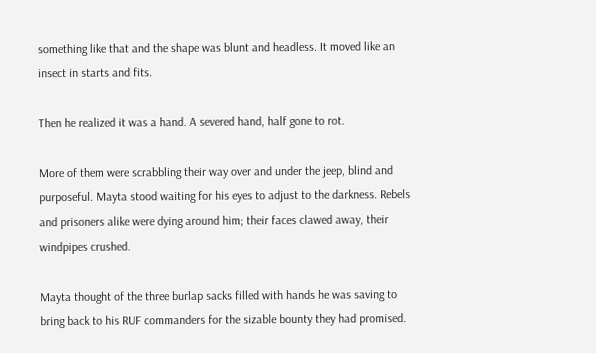something like that and the shape was blunt and headless. It moved like an insect in starts and fits.

Then he realized it was a hand. A severed hand, half gone to rot.

More of them were scrabbling their way over and under the jeep, blind and purposeful. Mayta stood waiting for his eyes to adjust to the darkness. Rebels and prisoners alike were dying around him; their faces clawed away, their windpipes crushed.

Mayta thought of the three burlap sacks filled with hands he was saving to bring back to his RUF commanders for the sizable bounty they had promised.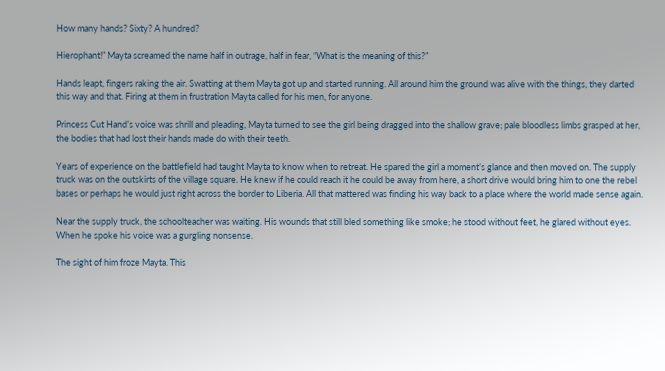How many hands? Sixty? A hundred?

Hierophant!” Mayta screamed the name half in outrage, half in fear, “What is the meaning of this?”

Hands leapt, fingers raking the air. Swatting at them Mayta got up and started running. All around him the ground was alive with the things, they darted this way and that. Firing at them in frustration Mayta called for his men, for anyone.

Princess Cut Hand’s voice was shrill and pleading, Mayta turned to see the girl being dragged into the shallow grave; pale bloodless limbs grasped at her, the bodies that had lost their hands made do with their teeth.

Years of experience on the battlefield had taught Mayta to know when to retreat. He spared the girl a moment’s glance and then moved on. The supply truck was on the outskirts of the village square. He knew if he could reach it he could be away from here, a short drive would bring him to one the rebel bases or perhaps he would just right across the border to Liberia. All that mattered was finding his way back to a place where the world made sense again.

Near the supply truck, the schoolteacher was waiting. His wounds that still bled something like smoke; he stood without feet, he glared without eyes. When he spoke his voice was a gurgling nonsense.

The sight of him froze Mayta. This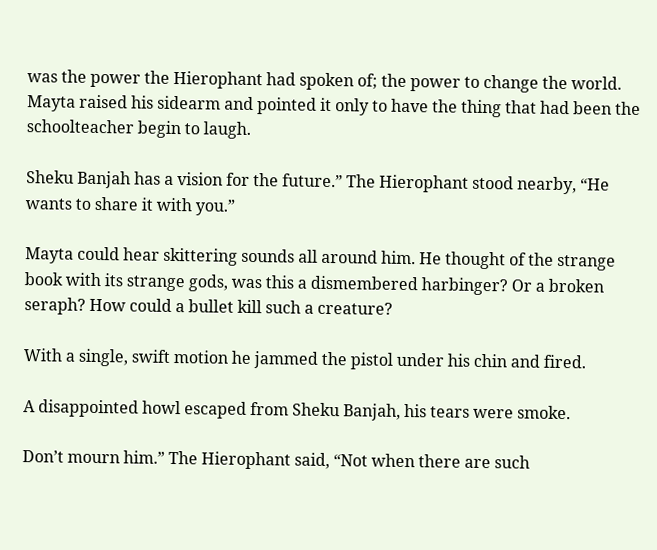was the power the Hierophant had spoken of; the power to change the world. Mayta raised his sidearm and pointed it only to have the thing that had been the schoolteacher begin to laugh.

Sheku Banjah has a vision for the future.” The Hierophant stood nearby, “He wants to share it with you.”

Mayta could hear skittering sounds all around him. He thought of the strange book with its strange gods, was this a dismembered harbinger? Or a broken seraph? How could a bullet kill such a creature?

With a single, swift motion he jammed the pistol under his chin and fired.

A disappointed howl escaped from Sheku Banjah, his tears were smoke.

Don’t mourn him.” The Hierophant said, “Not when there are such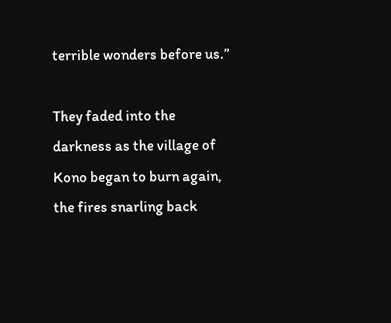terrible wonders before us.”

They faded into the darkness as the village of Kono began to burn again, the fires snarling back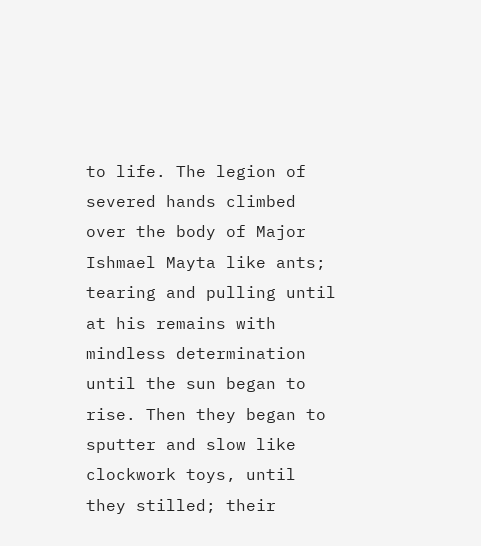to life. The legion of severed hands climbed over the body of Major Ishmael Mayta like ants; tearing and pulling until at his remains with mindless determination until the sun began to rise. Then they began to sputter and slow like clockwork toys, until they stilled; their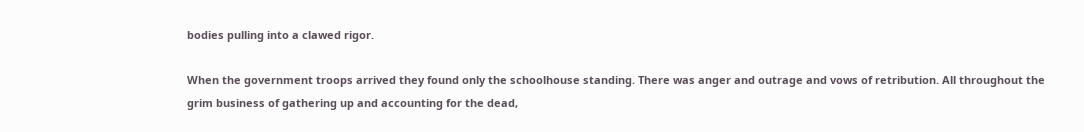bodies pulling into a clawed rigor.

When the government troops arrived they found only the schoolhouse standing. There was anger and outrage and vows of retribution. All throughout the grim business of gathering up and accounting for the dead,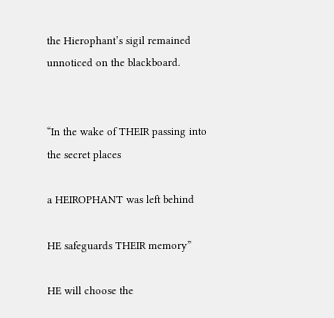the Hierophant’s sigil remained unnoticed on the blackboard.


“In the wake of THEIR passing into the secret places

a HEIROPHANT was left behind

HE safeguards THEIR memory”

HE will choose the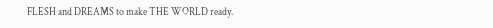FLESH and DREAMS to make THE WORLD ready.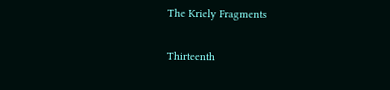The Kriely Fragments

Thirteenth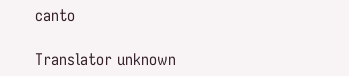canto

Translator unknown